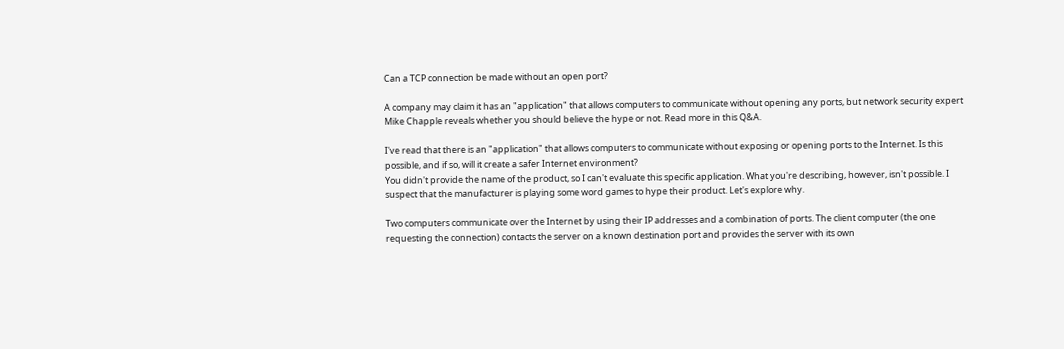Can a TCP connection be made without an open port?

A company may claim it has an "application" that allows computers to communicate without opening any ports, but network security expert Mike Chapple reveals whether you should believe the hype or not. Read more in this Q&A.

I've read that there is an "application" that allows computers to communicate without exposing or opening ports to the Internet. Is this possible, and if so, will it create a safer Internet environment?
You didn't provide the name of the product, so I can't evaluate this specific application. What you're describing, however, isn't possible. I suspect that the manufacturer is playing some word games to hype their product. Let's explore why.

Two computers communicate over the Internet by using their IP addresses and a combination of ports. The client computer (the one requesting the connection) contacts the server on a known destination port and provides the server with its own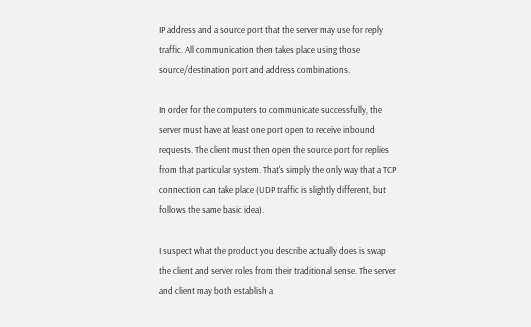IP address and a source port that the server may use for reply traffic. All communication then takes place using those source/destination port and address combinations.

In order for the computers to communicate successfully, the server must have at least one port open to receive inbound requests. The client must then open the source port for replies from that particular system. That's simply the only way that a TCP connection can take place (UDP traffic is slightly different, but follows the same basic idea).

I suspect what the product you describe actually does is swap the client and server roles from their traditional sense. The server and client may both establish a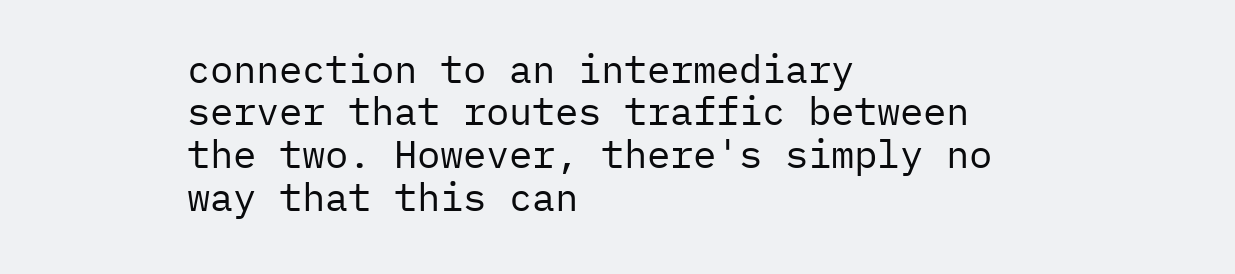connection to an intermediary server that routes traffic between the two. However, there's simply no way that this can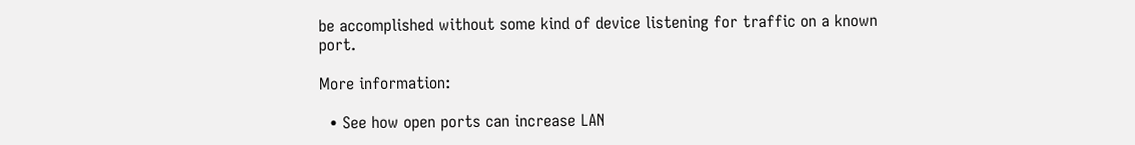be accomplished without some kind of device listening for traffic on a known port.

More information:

  • See how open ports can increase LAN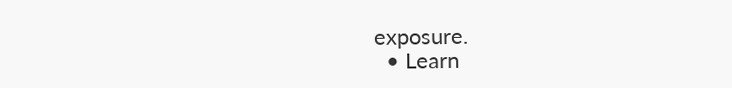exposure.
  • Learn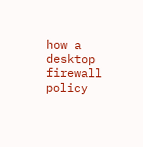how a desktop firewall policy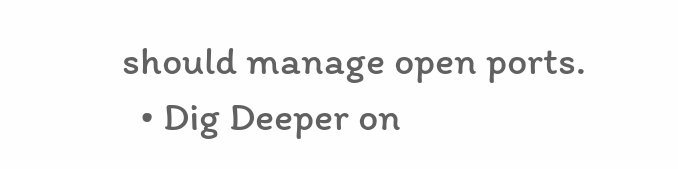should manage open ports.
  • Dig Deeper on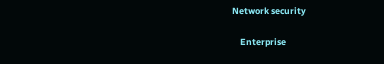Network security

    Enterprise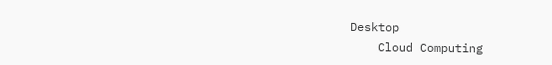Desktop
    Cloud Computing